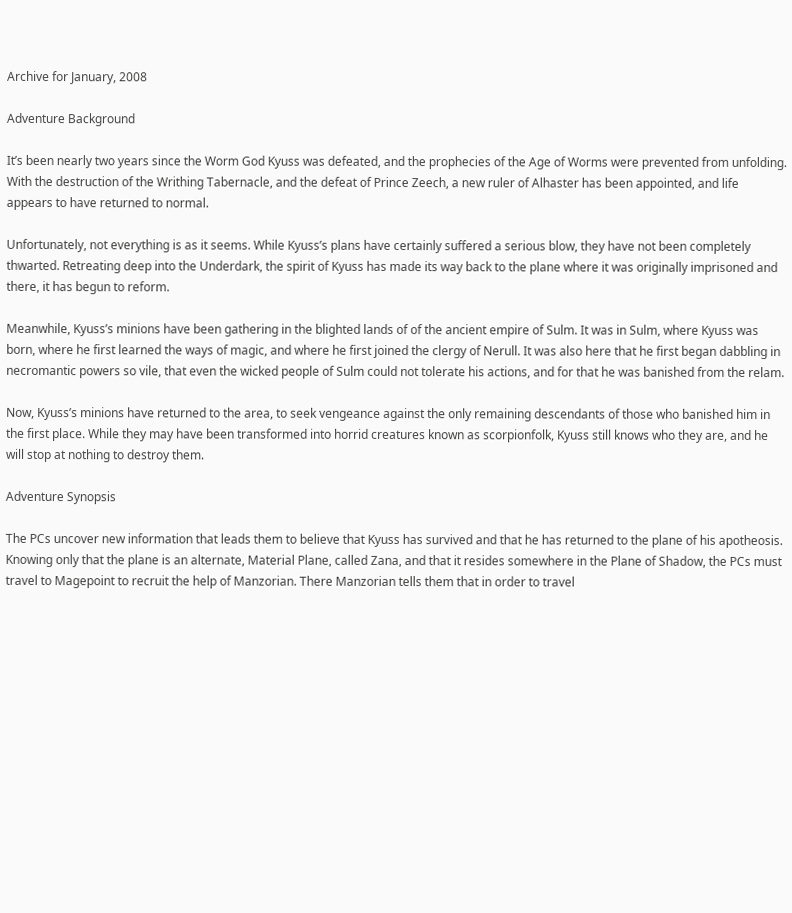Archive for January, 2008

Adventure Background

It’s been nearly two years since the Worm God Kyuss was defeated, and the prophecies of the Age of Worms were prevented from unfolding. With the destruction of the Writhing Tabernacle, and the defeat of Prince Zeech, a new ruler of Alhaster has been appointed, and life appears to have returned to normal.

Unfortunately, not everything is as it seems. While Kyuss’s plans have certainly suffered a serious blow, they have not been completely thwarted. Retreating deep into the Underdark, the spirit of Kyuss has made its way back to the plane where it was originally imprisoned and there, it has begun to reform.

Meanwhile, Kyuss’s minions have been gathering in the blighted lands of of the ancient empire of Sulm. It was in Sulm, where Kyuss was born, where he first learned the ways of magic, and where he first joined the clergy of Nerull. It was also here that he first began dabbling in necromantic powers so vile, that even the wicked people of Sulm could not tolerate his actions, and for that he was banished from the relam.

Now, Kyuss’s minions have returned to the area, to seek vengeance against the only remaining descendants of those who banished him in the first place. While they may have been transformed into horrid creatures known as scorpionfolk, Kyuss still knows who they are, and he will stop at nothing to destroy them.

Adventure Synopsis

The PCs uncover new information that leads them to believe that Kyuss has survived and that he has returned to the plane of his apotheosis. Knowing only that the plane is an alternate, Material Plane, called Zana, and that it resides somewhere in the Plane of Shadow, the PCs must travel to Magepoint to recruit the help of Manzorian. There Manzorian tells them that in order to travel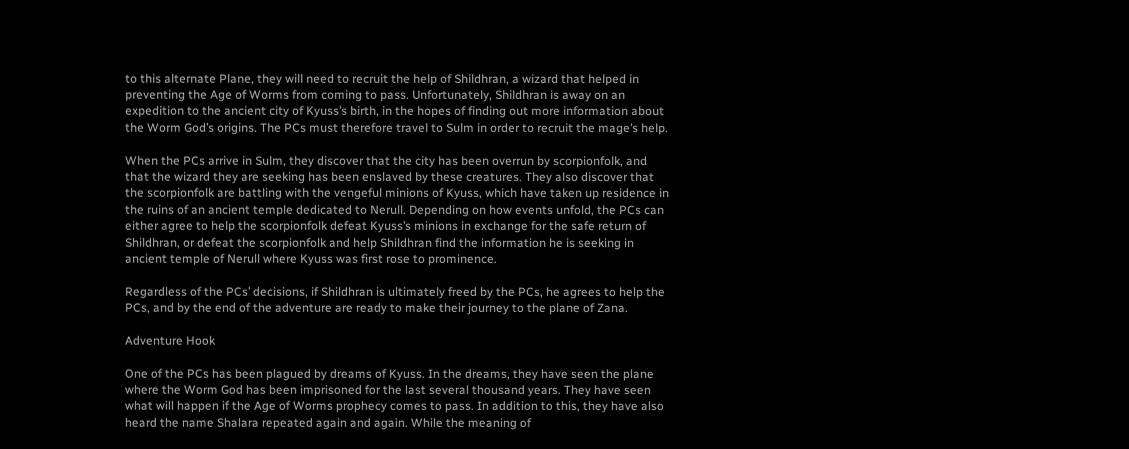to this alternate Plane, they will need to recruit the help of Shildhran, a wizard that helped in preventing the Age of Worms from coming to pass. Unfortunately, Shildhran is away on an expedition to the ancient city of Kyuss’s birth, in the hopes of finding out more information about the Worm God’s origins. The PCs must therefore travel to Sulm in order to recruit the mage’s help.

When the PCs arrive in Sulm, they discover that the city has been overrun by scorpionfolk, and that the wizard they are seeking has been enslaved by these creatures. They also discover that the scorpionfolk are battling with the vengeful minions of Kyuss, which have taken up residence in the ruins of an ancient temple dedicated to Nerull. Depending on how events unfold, the PCs can either agree to help the scorpionfolk defeat Kyuss’s minions in exchange for the safe return of Shildhran, or defeat the scorpionfolk and help Shildhran find the information he is seeking in ancient temple of Nerull where Kyuss was first rose to prominence.

Regardless of the PCs’ decisions, if Shildhran is ultimately freed by the PCs, he agrees to help the PCs, and by the end of the adventure are ready to make their journey to the plane of Zana.

Adventure Hook

One of the PCs has been plagued by dreams of Kyuss. In the dreams, they have seen the plane where the Worm God has been imprisoned for the last several thousand years. They have seen what will happen if the Age of Worms prophecy comes to pass. In addition to this, they have also heard the name Shalara repeated again and again. While the meaning of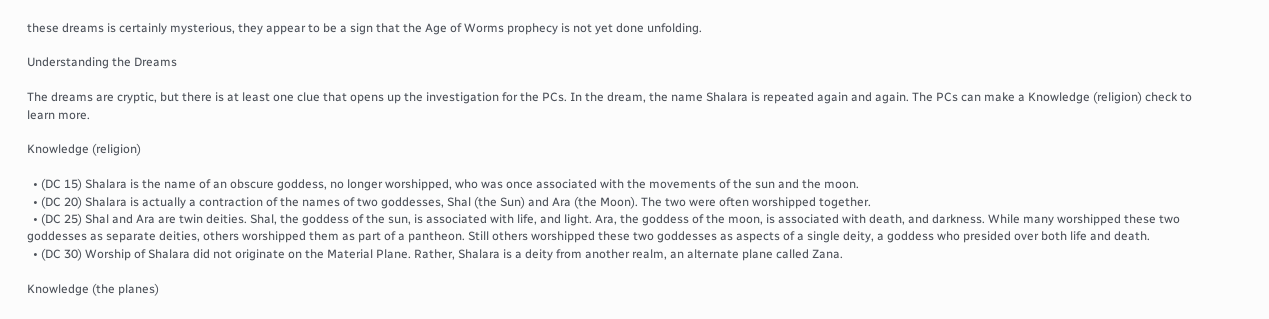these dreams is certainly mysterious, they appear to be a sign that the Age of Worms prophecy is not yet done unfolding.

Understanding the Dreams

The dreams are cryptic, but there is at least one clue that opens up the investigation for the PCs. In the dream, the name Shalara is repeated again and again. The PCs can make a Knowledge (religion) check to learn more.

Knowledge (religion)

  • (DC 15) Shalara is the name of an obscure goddess, no longer worshipped, who was once associated with the movements of the sun and the moon.
  • (DC 20) Shalara is actually a contraction of the names of two goddesses, Shal (the Sun) and Ara (the Moon). The two were often worshipped together.
  • (DC 25) Shal and Ara are twin deities. Shal, the goddess of the sun, is associated with life, and light. Ara, the goddess of the moon, is associated with death, and darkness. While many worshipped these two goddesses as separate deities, others worshipped them as part of a pantheon. Still others worshipped these two goddesses as aspects of a single deity, a goddess who presided over both life and death.
  • (DC 30) Worship of Shalara did not originate on the Material Plane. Rather, Shalara is a deity from another realm, an alternate plane called Zana.

Knowledge (the planes)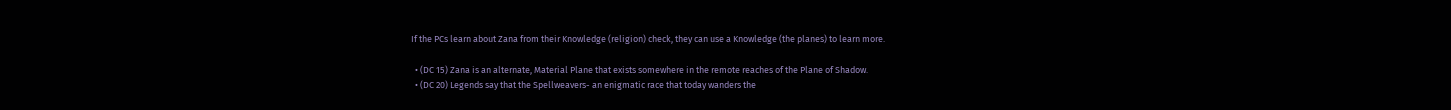If the PCs learn about Zana from their Knowledge (religion) check, they can use a Knowledge (the planes) to learn more.

  • (DC 15) Zana is an alternate, Material Plane that exists somewhere in the remote reaches of the Plane of Shadow.
  • (DC 20) Legends say that the Spellweavers- an enigmatic race that today wanders the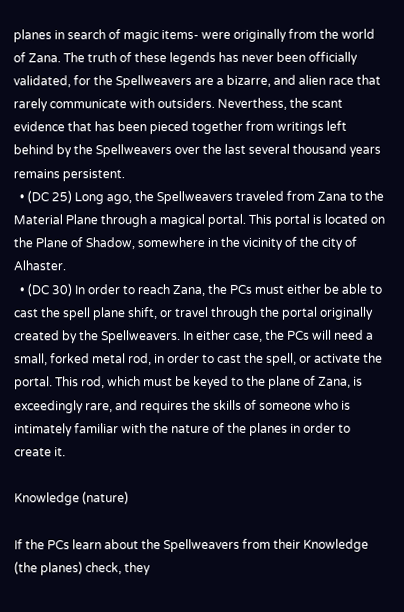planes in search of magic items- were originally from the world of Zana. The truth of these legends has never been officially validated, for the Spellweavers are a bizarre, and alien race that rarely communicate with outsiders. Neverthess, the scant evidence that has been pieced together from writings left behind by the Spellweavers over the last several thousand years remains persistent.
  • (DC 25) Long ago, the Spellweavers traveled from Zana to the Material Plane through a magical portal. This portal is located on the Plane of Shadow, somewhere in the vicinity of the city of Alhaster.
  • (DC 30) In order to reach Zana, the PCs must either be able to cast the spell plane shift, or travel through the portal originally created by the Spellweavers. In either case, the PCs will need a small, forked metal rod, in order to cast the spell, or activate the portal. This rod, which must be keyed to the plane of Zana, is exceedingly rare, and requires the skills of someone who is intimately familiar with the nature of the planes in order to create it.

Knowledge (nature)

If the PCs learn about the Spellweavers from their Knowledge (the planes) check, they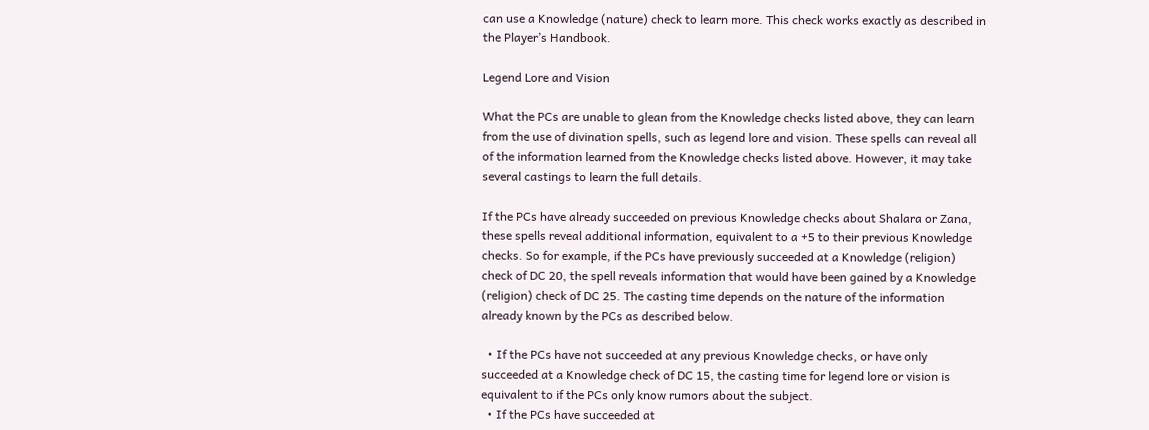can use a Knowledge (nature) check to learn more. This check works exactly as described in the Player’s Handbook.

Legend Lore and Vision

What the PCs are unable to glean from the Knowledge checks listed above, they can learn from the use of divination spells, such as legend lore and vision. These spells can reveal all of the information learned from the Knowledge checks listed above. However, it may take several castings to learn the full details.

If the PCs have already succeeded on previous Knowledge checks about Shalara or Zana, these spells reveal additional information, equivalent to a +5 to their previous Knowledge checks. So for example, if the PCs have previously succeeded at a Knowledge (religion) check of DC 20, the spell reveals information that would have been gained by a Knowledge (religion) check of DC 25. The casting time depends on the nature of the information already known by the PCs as described below.

  • If the PCs have not succeeded at any previous Knowledge checks, or have only succeeded at a Knowledge check of DC 15, the casting time for legend lore or vision is equivalent to if the PCs only know rumors about the subject.
  • If the PCs have succeeded at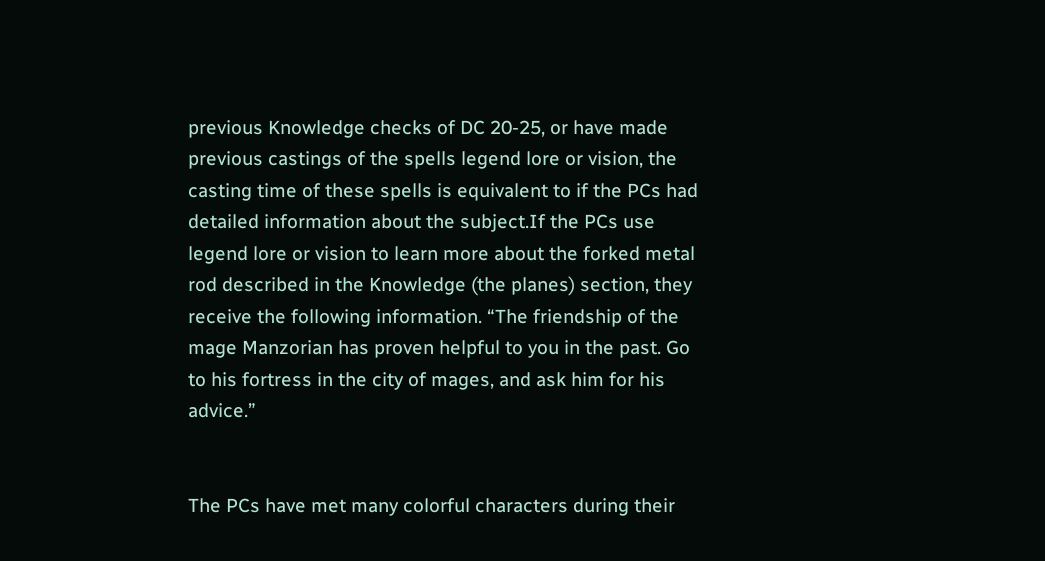previous Knowledge checks of DC 20-25, or have made previous castings of the spells legend lore or vision, the casting time of these spells is equivalent to if the PCs had detailed information about the subject.If the PCs use legend lore or vision to learn more about the forked metal rod described in the Knowledge (the planes) section, they receive the following information. “The friendship of the mage Manzorian has proven helpful to you in the past. Go to his fortress in the city of mages, and ask him for his advice.”


The PCs have met many colorful characters during their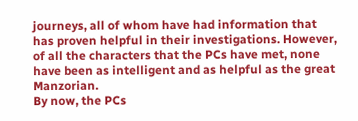journeys, all of whom have had information that has proven helpful in their investigations. However, of all the characters that the PCs have met, none have been as intelligent and as helpful as the great Manzorian.
By now, the PCs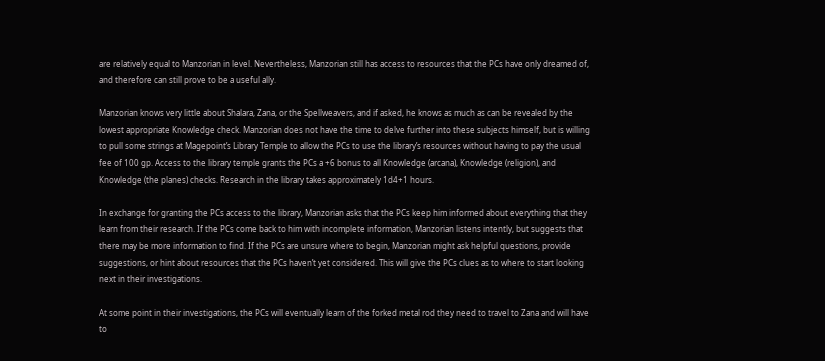are relatively equal to Manzorian in level. Nevertheless, Manzorian still has access to resources that the PCs have only dreamed of, and therefore can still prove to be a useful ally.

Manzorian knows very little about Shalara, Zana, or the Spellweavers, and if asked, he knows as much as can be revealed by the lowest appropriate Knowledge check. Manzorian does not have the time to delve further into these subjects himself, but is willing to pull some strings at Magepoint’s Library Temple to allow the PCs to use the library’s resources without having to pay the usual fee of 100 gp. Access to the library temple grants the PCs a +6 bonus to all Knowledge (arcana), Knowledge (religion), and Knowledge (the planes) checks. Research in the library takes approximately 1d4+1 hours.

In exchange for granting the PCs access to the library, Manzorian asks that the PCs keep him informed about everything that they learn from their research. If the PCs come back to him with incomplete information, Manzorian listens intently, but suggests that there may be more information to find. If the PCs are unsure where to begin, Manzorian might ask helpful questions, provide suggestions, or hint about resources that the PCs haven’t yet considered. This will give the PCs clues as to where to start looking next in their investigations.

At some point in their investigations, the PCs will eventually learn of the forked metal rod they need to travel to Zana and will have to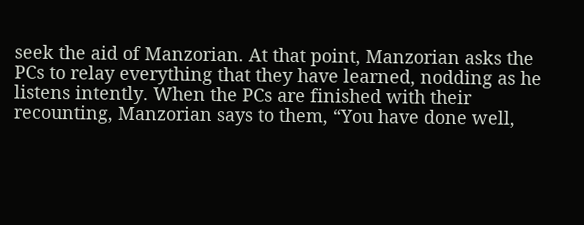seek the aid of Manzorian. At that point, Manzorian asks the PCs to relay everything that they have learned, nodding as he listens intently. When the PCs are finished with their recounting, Manzorian says to them, “You have done well,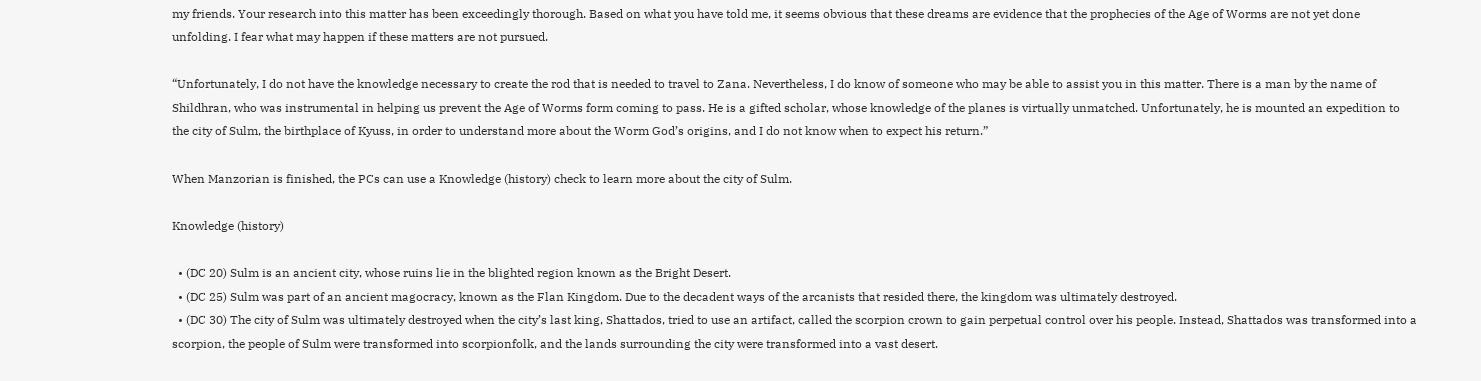my friends. Your research into this matter has been exceedingly thorough. Based on what you have told me, it seems obvious that these dreams are evidence that the prophecies of the Age of Worms are not yet done unfolding. I fear what may happen if these matters are not pursued.

“Unfortunately, I do not have the knowledge necessary to create the rod that is needed to travel to Zana. Nevertheless, I do know of someone who may be able to assist you in this matter. There is a man by the name of Shildhran, who was instrumental in helping us prevent the Age of Worms form coming to pass. He is a gifted scholar, whose knowledge of the planes is virtually unmatched. Unfortunately, he is mounted an expedition to the city of Sulm, the birthplace of Kyuss, in order to understand more about the Worm God’s origins, and I do not know when to expect his return.”

When Manzorian is finished, the PCs can use a Knowledge (history) check to learn more about the city of Sulm.

Knowledge (history)

  • (DC 20) Sulm is an ancient city, whose ruins lie in the blighted region known as the Bright Desert.
  • (DC 25) Sulm was part of an ancient magocracy, known as the Flan Kingdom. Due to the decadent ways of the arcanists that resided there, the kingdom was ultimately destroyed.
  • (DC 30) The city of Sulm was ultimately destroyed when the city’s last king, Shattados, tried to use an artifact, called the scorpion crown to gain perpetual control over his people. Instead, Shattados was transformed into a scorpion, the people of Sulm were transformed into scorpionfolk, and the lands surrounding the city were transformed into a vast desert.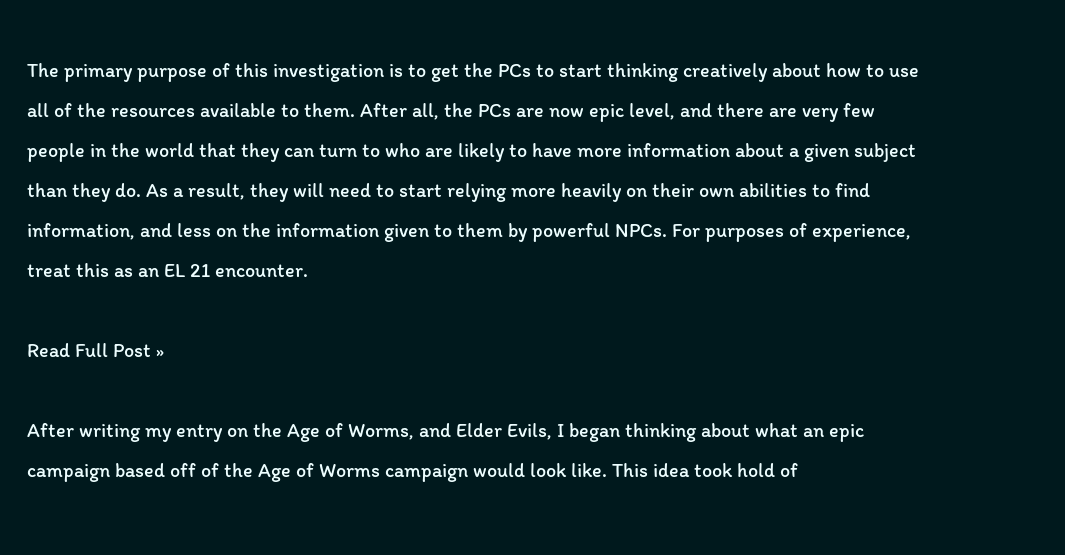The primary purpose of this investigation is to get the PCs to start thinking creatively about how to use all of the resources available to them. After all, the PCs are now epic level, and there are very few people in the world that they can turn to who are likely to have more information about a given subject than they do. As a result, they will need to start relying more heavily on their own abilities to find information, and less on the information given to them by powerful NPCs. For purposes of experience, treat this as an EL 21 encounter.

Read Full Post »

After writing my entry on the Age of Worms, and Elder Evils, I began thinking about what an epic campaign based off of the Age of Worms campaign would look like. This idea took hold of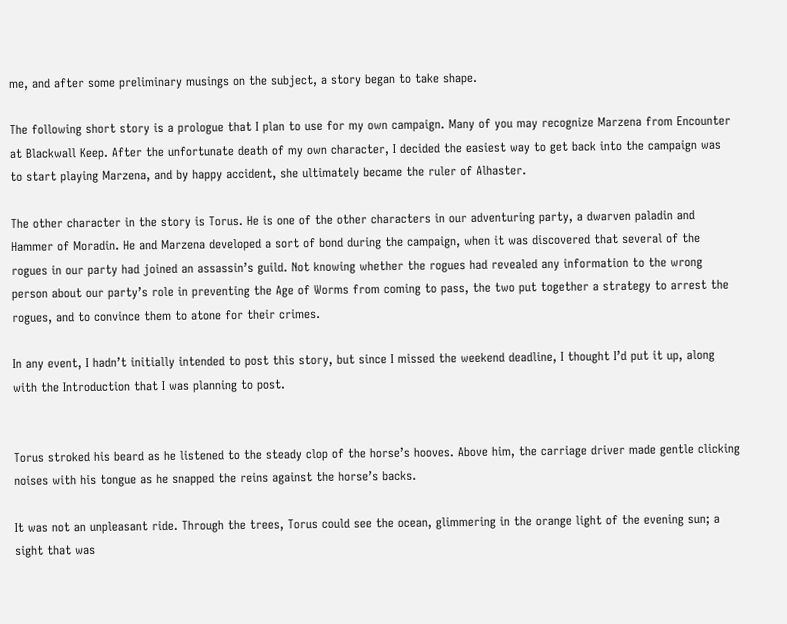me, and after some preliminary musings on the subject, a story began to take shape.

The following short story is a prologue that I plan to use for my own campaign. Many of you may recognize Marzena from Encounter at Blackwall Keep. After the unfortunate death of my own character, I decided the easiest way to get back into the campaign was to start playing Marzena, and by happy accident, she ultimately became the ruler of Alhaster.

The other character in the story is Torus. He is one of the other characters in our adventuring party, a dwarven paladin and Hammer of Moradin. He and Marzena developed a sort of bond during the campaign, when it was discovered that several of the rogues in our party had joined an assassin’s guild. Not knowing whether the rogues had revealed any information to the wrong person about our party’s role in preventing the Age of Worms from coming to pass, the two put together a strategy to arrest the rogues, and to convince them to atone for their crimes.

In any event, I hadn’t initially intended to post this story, but since I missed the weekend deadline, I thought I’d put it up, along with the Introduction that I was planning to post.


Torus stroked his beard as he listened to the steady clop of the horse’s hooves. Above him, the carriage driver made gentle clicking noises with his tongue as he snapped the reins against the horse’s backs.

It was not an unpleasant ride. Through the trees, Torus could see the ocean, glimmering in the orange light of the evening sun; a sight that was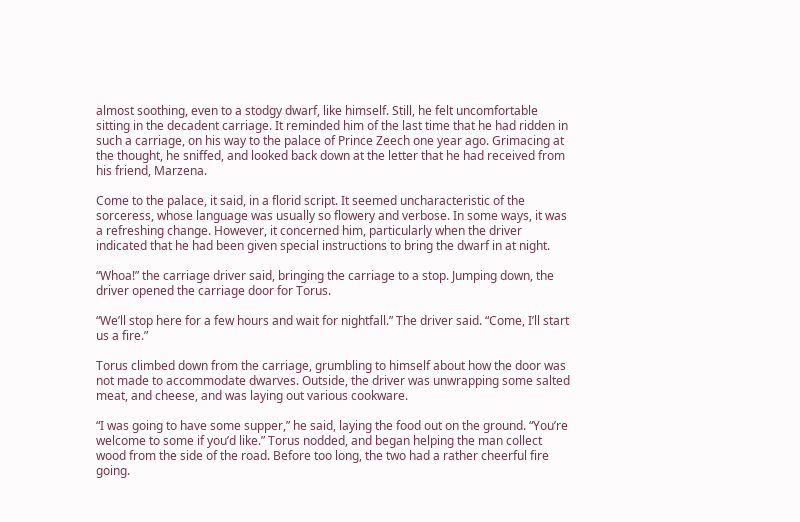almost soothing, even to a stodgy dwarf, like himself. Still, he felt uncomfortable sitting in the decadent carriage. It reminded him of the last time that he had ridden in such a carriage, on his way to the palace of Prince Zeech one year ago. Grimacing at the thought, he sniffed, and looked back down at the letter that he had received from his friend, Marzena.

Come to the palace, it said, in a florid script. It seemed uncharacteristic of the sorceress, whose language was usually so flowery and verbose. In some ways, it was a refreshing change. However, it concerned him, particularly when the driver indicated that he had been given special instructions to bring the dwarf in at night.

“Whoa!” the carriage driver said, bringing the carriage to a stop. Jumping down, the driver opened the carriage door for Torus.

“We’ll stop here for a few hours and wait for nightfall.” The driver said. “Come, I’ll start us a fire.”

Torus climbed down from the carriage, grumbling to himself about how the door was not made to accommodate dwarves. Outside, the driver was unwrapping some salted meat, and cheese, and was laying out various cookware.

“I was going to have some supper,” he said, laying the food out on the ground. “You’re welcome to some if you’d like.” Torus nodded, and began helping the man collect wood from the side of the road. Before too long, the two had a rather cheerful fire going.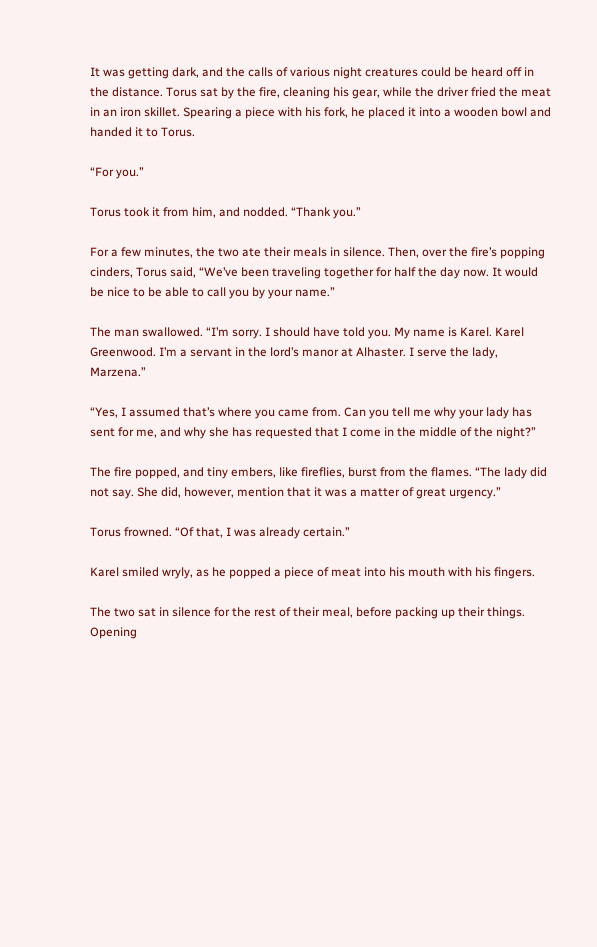It was getting dark, and the calls of various night creatures could be heard off in the distance. Torus sat by the fire, cleaning his gear, while the driver fried the meat in an iron skillet. Spearing a piece with his fork, he placed it into a wooden bowl and handed it to Torus.

“For you.”

Torus took it from him, and nodded. “Thank you.”

For a few minutes, the two ate their meals in silence. Then, over the fire’s popping cinders, Torus said, “We’ve been traveling together for half the day now. It would be nice to be able to call you by your name.”

The man swallowed. “I’m sorry. I should have told you. My name is Karel. Karel Greenwood. I’m a servant in the lord’s manor at Alhaster. I serve the lady, Marzena.”

“Yes, I assumed that’s where you came from. Can you tell me why your lady has sent for me, and why she has requested that I come in the middle of the night?”

The fire popped, and tiny embers, like fireflies, burst from the flames. “The lady did not say. She did, however, mention that it was a matter of great urgency.”

Torus frowned. “Of that, I was already certain.”

Karel smiled wryly, as he popped a piece of meat into his mouth with his fingers.

The two sat in silence for the rest of their meal, before packing up their things. Opening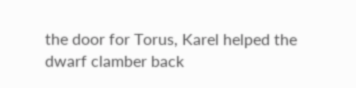the door for Torus, Karel helped the dwarf clamber back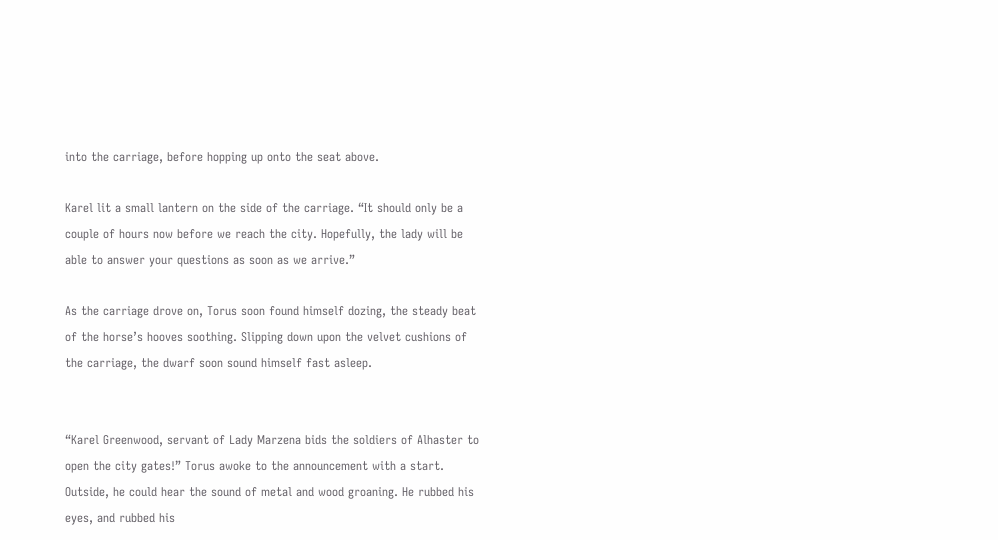into the carriage, before hopping up onto the seat above.

Karel lit a small lantern on the side of the carriage. “It should only be a couple of hours now before we reach the city. Hopefully, the lady will be able to answer your questions as soon as we arrive.”

As the carriage drove on, Torus soon found himself dozing, the steady beat of the horse’s hooves soothing. Slipping down upon the velvet cushions of the carriage, the dwarf soon sound himself fast asleep.


“Karel Greenwood, servant of Lady Marzena bids the soldiers of Alhaster to open the city gates!” Torus awoke to the announcement with a start. Outside, he could hear the sound of metal and wood groaning. He rubbed his eyes, and rubbed his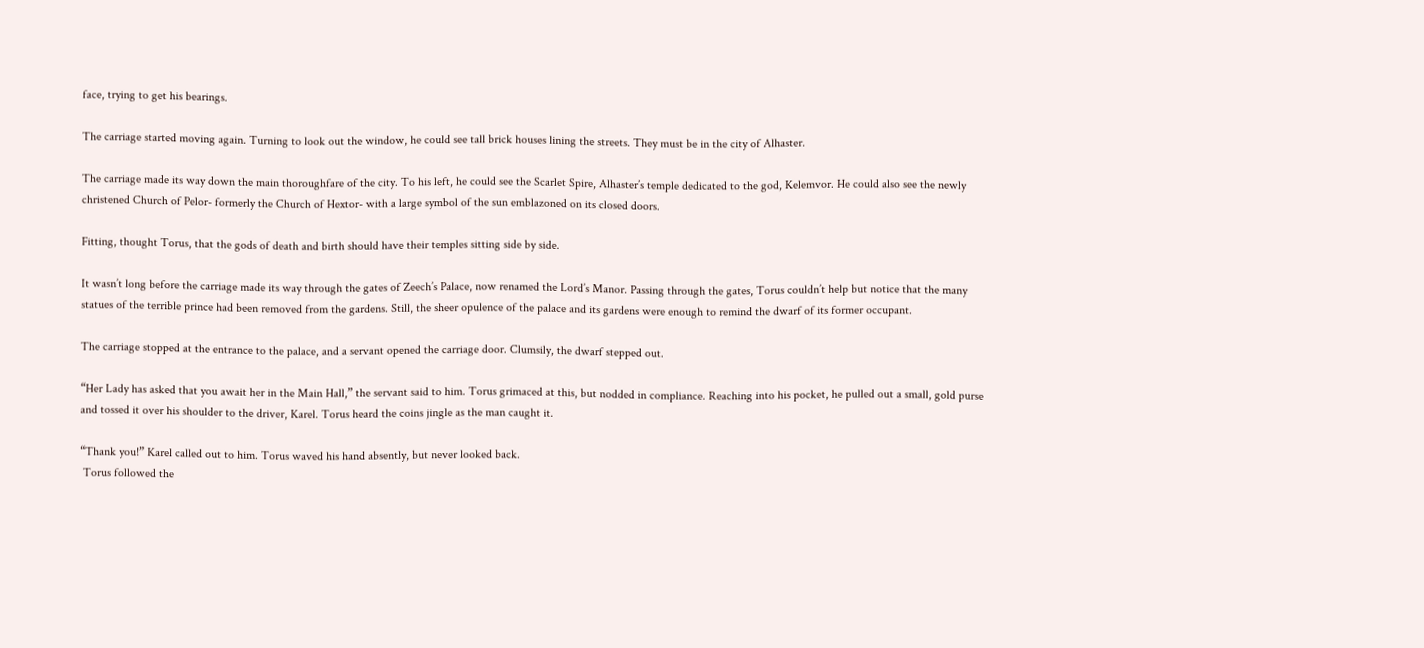face, trying to get his bearings.

The carriage started moving again. Turning to look out the window, he could see tall brick houses lining the streets. They must be in the city of Alhaster.

The carriage made its way down the main thoroughfare of the city. To his left, he could see the Scarlet Spire, Alhaster’s temple dedicated to the god, Kelemvor. He could also see the newly christened Church of Pelor- formerly the Church of Hextor- with a large symbol of the sun emblazoned on its closed doors.

Fitting, thought Torus, that the gods of death and birth should have their temples sitting side by side.

It wasn’t long before the carriage made its way through the gates of Zeech’s Palace, now renamed the Lord’s Manor. Passing through the gates, Torus couldn’t help but notice that the many statues of the terrible prince had been removed from the gardens. Still, the sheer opulence of the palace and its gardens were enough to remind the dwarf of its former occupant.

The carriage stopped at the entrance to the palace, and a servant opened the carriage door. Clumsily, the dwarf stepped out.

“Her Lady has asked that you await her in the Main Hall,” the servant said to him. Torus grimaced at this, but nodded in compliance. Reaching into his pocket, he pulled out a small, gold purse and tossed it over his shoulder to the driver, Karel. Torus heard the coins jingle as the man caught it.

“Thank you!” Karel called out to him. Torus waved his hand absently, but never looked back.
 Torus followed the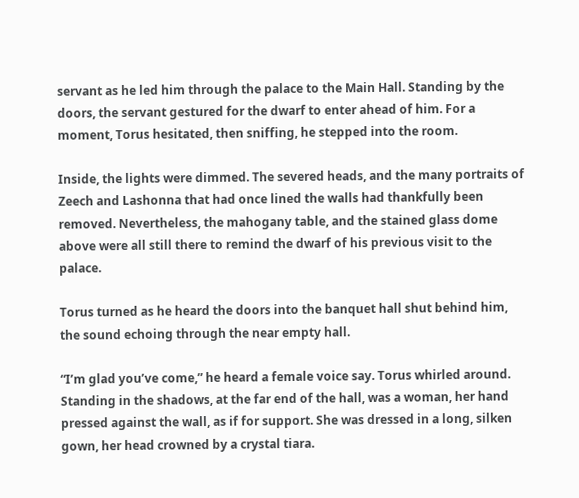servant as he led him through the palace to the Main Hall. Standing by the doors, the servant gestured for the dwarf to enter ahead of him. For a moment, Torus hesitated, then sniffing, he stepped into the room.

Inside, the lights were dimmed. The severed heads, and the many portraits of Zeech and Lashonna that had once lined the walls had thankfully been removed. Nevertheless, the mahogany table, and the stained glass dome above were all still there to remind the dwarf of his previous visit to the palace.

Torus turned as he heard the doors into the banquet hall shut behind him, the sound echoing through the near empty hall.

“I’m glad you’ve come,” he heard a female voice say. Torus whirled around. Standing in the shadows, at the far end of the hall, was a woman, her hand pressed against the wall, as if for support. She was dressed in a long, silken gown, her head crowned by a crystal tiara.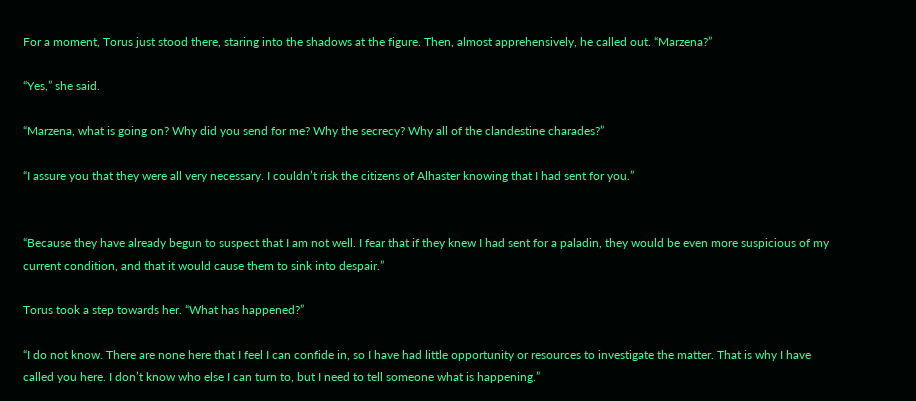For a moment, Torus just stood there, staring into the shadows at the figure. Then, almost apprehensively, he called out. “Marzena?”

“Yes,” she said.

“Marzena, what is going on? Why did you send for me? Why the secrecy? Why all of the clandestine charades?”

“I assure you that they were all very necessary. I couldn’t risk the citizens of Alhaster knowing that I had sent for you.”


“Because they have already begun to suspect that I am not well. I fear that if they knew I had sent for a paladin, they would be even more suspicious of my current condition, and that it would cause them to sink into despair.”

Torus took a step towards her. “What has happened?”

“I do not know. There are none here that I feel I can confide in, so I have had little opportunity or resources to investigate the matter. That is why I have called you here. I don’t know who else I can turn to, but I need to tell someone what is happening.”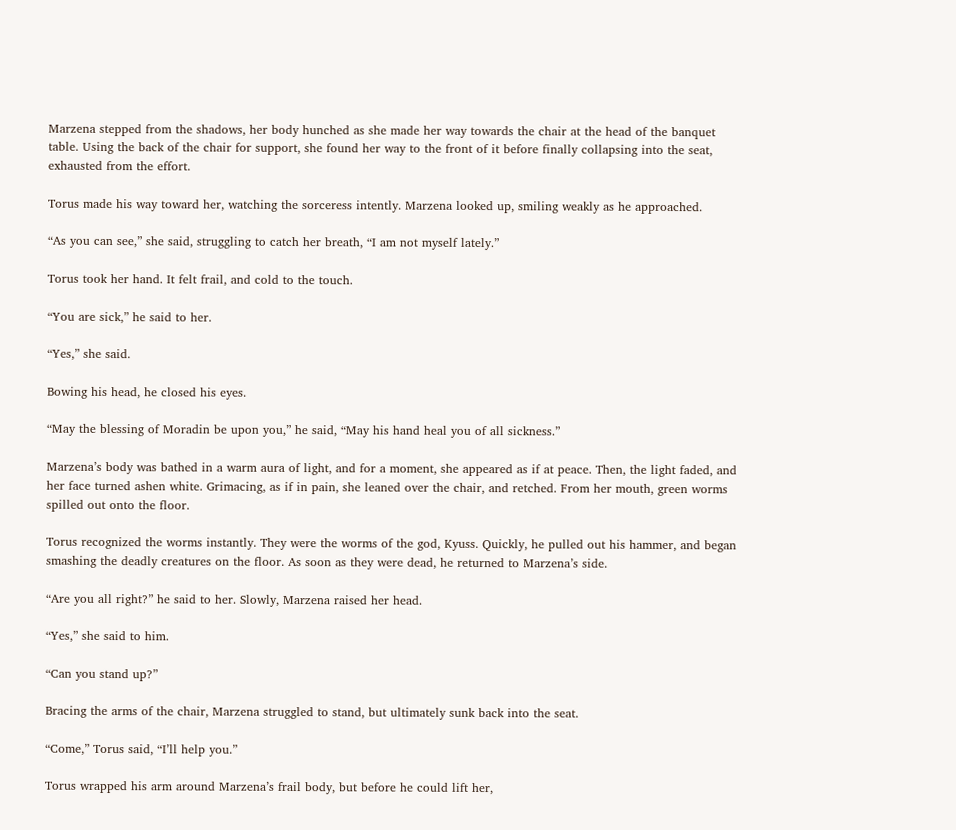Marzena stepped from the shadows, her body hunched as she made her way towards the chair at the head of the banquet table. Using the back of the chair for support, she found her way to the front of it before finally collapsing into the seat, exhausted from the effort.

Torus made his way toward her, watching the sorceress intently. Marzena looked up, smiling weakly as he approached.

“As you can see,” she said, struggling to catch her breath, “I am not myself lately.”

Torus took her hand. It felt frail, and cold to the touch.

“You are sick,” he said to her.

“Yes,” she said.

Bowing his head, he closed his eyes.

“May the blessing of Moradin be upon you,” he said, “May his hand heal you of all sickness.”

Marzena’s body was bathed in a warm aura of light, and for a moment, she appeared as if at peace. Then, the light faded, and her face turned ashen white. Grimacing, as if in pain, she leaned over the chair, and retched. From her mouth, green worms spilled out onto the floor.

Torus recognized the worms instantly. They were the worms of the god, Kyuss. Quickly, he pulled out his hammer, and began smashing the deadly creatures on the floor. As soon as they were dead, he returned to Marzena’s side.

“Are you all right?” he said to her. Slowly, Marzena raised her head.

“Yes,” she said to him.

“Can you stand up?”

Bracing the arms of the chair, Marzena struggled to stand, but ultimately sunk back into the seat.

“Come,” Torus said, “I’ll help you.”

Torus wrapped his arm around Marzena’s frail body, but before he could lift her,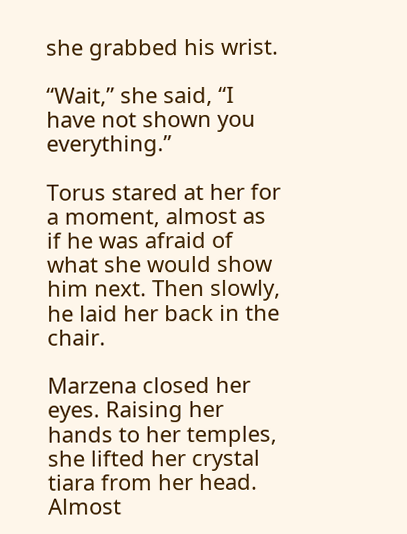she grabbed his wrist.

“Wait,” she said, “I have not shown you everything.”

Torus stared at her for a moment, almost as if he was afraid of what she would show him next. Then slowly, he laid her back in the chair.

Marzena closed her eyes. Raising her hands to her temples, she lifted her crystal tiara from her head. Almost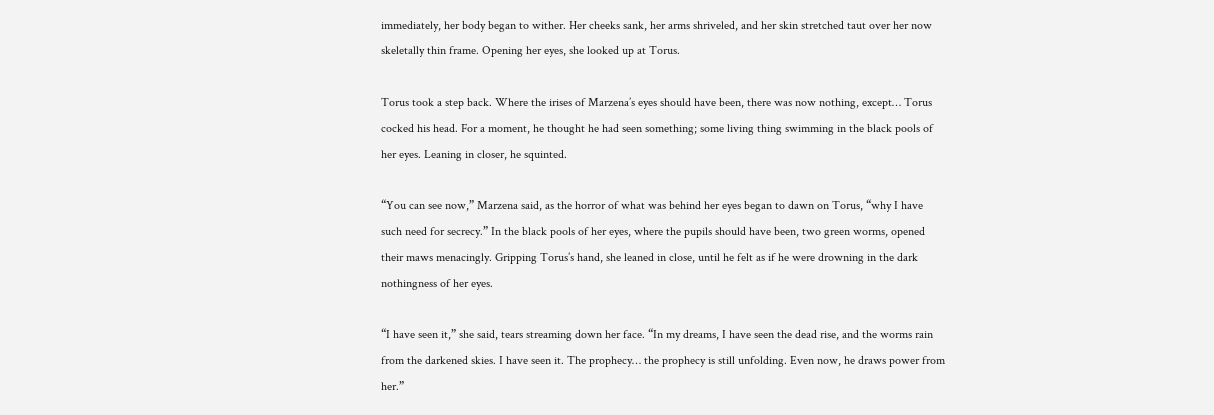immediately, her body began to wither. Her cheeks sank, her arms shriveled, and her skin stretched taut over her now skeletally thin frame. Opening her eyes, she looked up at Torus.

Torus took a step back. Where the irises of Marzena’s eyes should have been, there was now nothing, except… Torus cocked his head. For a moment, he thought he had seen something; some living thing swimming in the black pools of her eyes. Leaning in closer, he squinted.

“You can see now,” Marzena said, as the horror of what was behind her eyes began to dawn on Torus, “why I have such need for secrecy.” In the black pools of her eyes, where the pupils should have been, two green worms, opened their maws menacingly. Gripping Torus’s hand, she leaned in close, until he felt as if he were drowning in the dark nothingness of her eyes.

“I have seen it,” she said, tears streaming down her face. “In my dreams, I have seen the dead rise, and the worms rain from the darkened skies. I have seen it. The prophecy… the prophecy is still unfolding. Even now, he draws power from her.”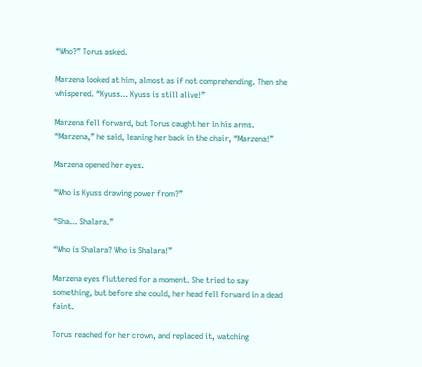“Who?” Torus asked.

Marzena looked at him, almost as if not comprehending. Then she whispered. “Kyuss… Kyuss is still alive!”

Marzena fell forward, but Torus caught her in his arms. “Marzena,” he said, leaning her back in the chair, “Marzena!”

Marzena opened her eyes.

“Who is Kyuss drawing power from?”

“Sha… Shalara.”

“Who is Shalara? Who is Shalara!”

Marzena eyes fluttered for a moment. She tried to say something, but before she could, her head fell forward in a dead faint.

Torus reached for her crown, and replaced it, watching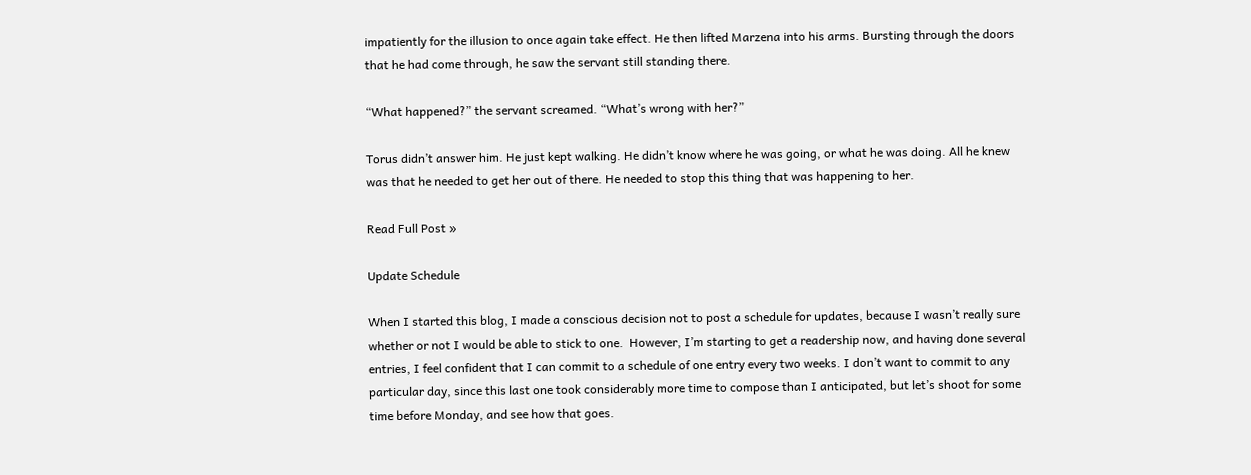impatiently for the illusion to once again take effect. He then lifted Marzena into his arms. Bursting through the doors that he had come through, he saw the servant still standing there.

“What happened?” the servant screamed. “What’s wrong with her?”

Torus didn’t answer him. He just kept walking. He didn’t know where he was going, or what he was doing. All he knew was that he needed to get her out of there. He needed to stop this thing that was happening to her.

Read Full Post »

Update Schedule

When I started this blog, I made a conscious decision not to post a schedule for updates, because I wasn’t really sure whether or not I would be able to stick to one.  However, I’m starting to get a readership now, and having done several entries, I feel confident that I can commit to a schedule of one entry every two weeks. I don’t want to commit to any particular day, since this last one took considerably more time to compose than I anticipated, but let’s shoot for some time before Monday, and see how that goes.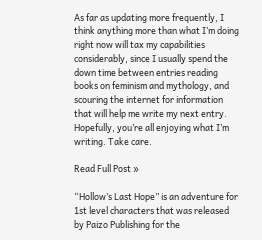As far as updating more frequently, I think anything more than what I’m doing right now will tax my capabilities considerably, since I usually spend the down time between entries reading books on feminism and mythology, and scouring the internet for information that will help me write my next entry. Hopefully, you’re all enjoying what I’m writing. Take care.

Read Full Post »

“Hollow’s Last Hope” is an adventure for 1st level characters that was released by Paizo Publishing for the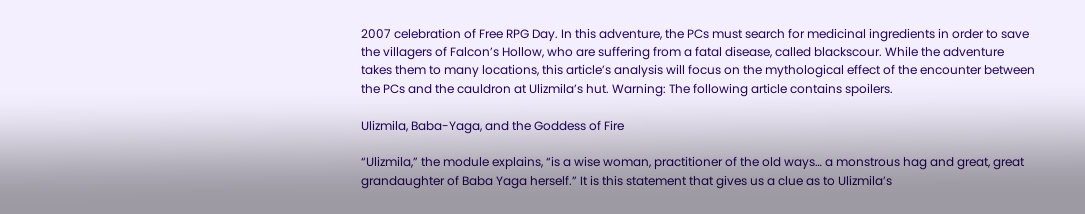2007 celebration of Free RPG Day. In this adventure, the PCs must search for medicinal ingredients in order to save the villagers of Falcon’s Hollow, who are suffering from a fatal disease, called blackscour. While the adventure takes them to many locations, this article’s analysis will focus on the mythological effect of the encounter between the PCs and the cauldron at Ulizmila’s hut. Warning: The following article contains spoilers.

Ulizmila, Baba-Yaga, and the Goddess of Fire

“Ulizmila,” the module explains, “is a wise woman, practitioner of the old ways… a monstrous hag and great, great grandaughter of Baba Yaga herself.” It is this statement that gives us a clue as to Ulizmila’s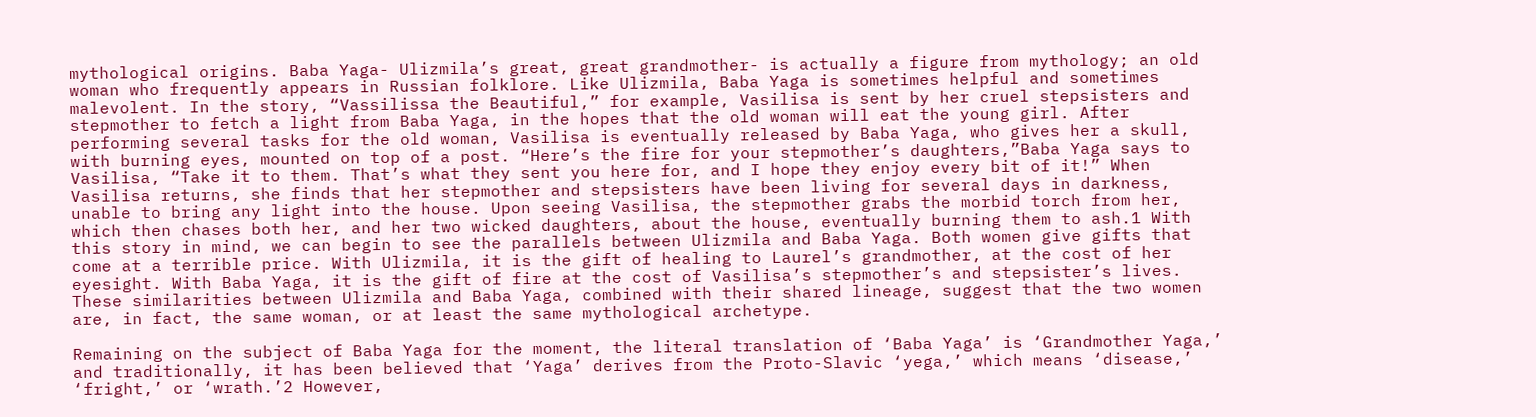mythological origins. Baba Yaga- Ulizmila’s great, great grandmother- is actually a figure from mythology; an old woman who frequently appears in Russian folklore. Like Ulizmila, Baba Yaga is sometimes helpful and sometimes malevolent. In the story, “Vassilissa the Beautiful,” for example, Vasilisa is sent by her cruel stepsisters and stepmother to fetch a light from Baba Yaga, in the hopes that the old woman will eat the young girl. After performing several tasks for the old woman, Vasilisa is eventually released by Baba Yaga, who gives her a skull, with burning eyes, mounted on top of a post. “Here’s the fire for your stepmother’s daughters,”Baba Yaga says to Vasilisa, “Take it to them. That’s what they sent you here for, and I hope they enjoy every bit of it!” When Vasilisa returns, she finds that her stepmother and stepsisters have been living for several days in darkness, unable to bring any light into the house. Upon seeing Vasilisa, the stepmother grabs the morbid torch from her, which then chases both her, and her two wicked daughters, about the house, eventually burning them to ash.1 With this story in mind, we can begin to see the parallels between Ulizmila and Baba Yaga. Both women give gifts that come at a terrible price. With Ulizmila, it is the gift of healing to Laurel’s grandmother, at the cost of her eyesight. With Baba Yaga, it is the gift of fire at the cost of Vasilisa’s stepmother’s and stepsister’s lives. These similarities between Ulizmila and Baba Yaga, combined with their shared lineage, suggest that the two women are, in fact, the same woman, or at least the same mythological archetype.

Remaining on the subject of Baba Yaga for the moment, the literal translation of ‘Baba Yaga’ is ‘Grandmother Yaga,’ and traditionally, it has been believed that ‘Yaga’ derives from the Proto-Slavic ‘yega,’ which means ‘disease,’ ‘fright,’ or ‘wrath.’2 However,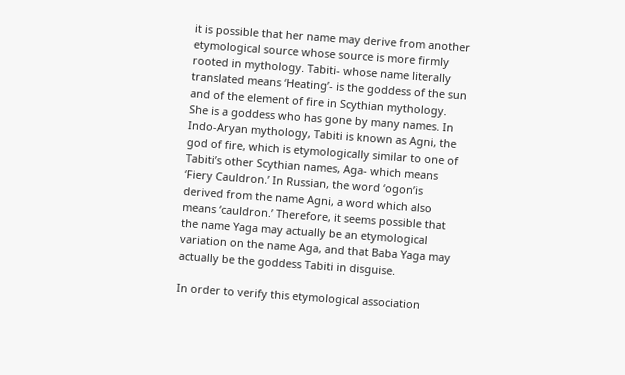it is possible that her name may derive from another etymological source whose source is more firmly rooted in mythology. Tabiti- whose name literally translated means ‘Heating’- is the goddess of the sun and of the element of fire in Scythian mythology. She is a goddess who has gone by many names. In Indo-Aryan mythology, Tabiti is known as Agni, the god of fire, which is etymologically similar to one of Tabiti’s other Scythian names, Aga- which means ‘Fiery Cauldron.’ In Russian, the word ‘ogon’is derived from the name Agni, a word which also means ‘cauldron.’ Therefore, it seems possible that the name Yaga may actually be an etymological variation on the name Aga, and that Baba Yaga may actually be the goddess Tabiti in disguise.

In order to verify this etymological association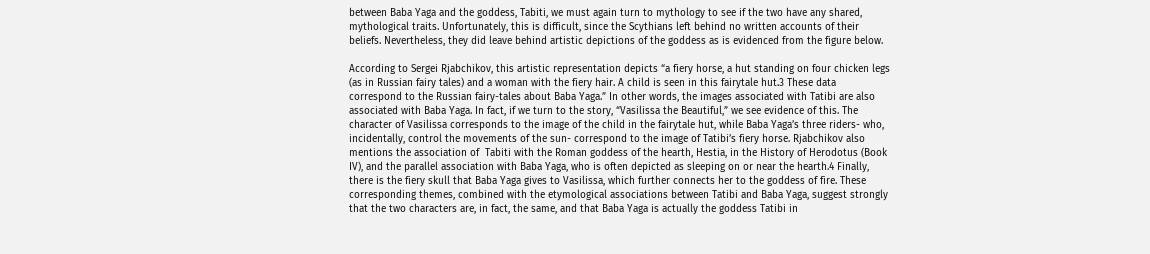between Baba Yaga and the goddess, Tabiti, we must again turn to mythology to see if the two have any shared, mythological traits. Unfortunately, this is difficult, since the Scythians left behind no written accounts of their beliefs. Nevertheless, they did leave behind artistic depictions of the goddess as is evidenced from the figure below.

According to Sergei Rjabchikov, this artistic representation depicts “a fiery horse, a hut standing on four chicken legs (as in Russian fairy tales) and a woman with the fiery hair. A child is seen in this fairytale hut.3 These data correspond to the Russian fairy-tales about Baba Yaga.” In other words, the images associated with Tatibi are also associated with Baba Yaga. In fact, if we turn to the story, “Vasilissa the Beautiful,” we see evidence of this. The character of Vasilissa corresponds to the image of the child in the fairytale hut, while Baba Yaga’s three riders- who, incidentally, control the movements of the sun- correspond to the image of Tatibi’s fiery horse. Rjabchikov also mentions the association of  Tabiti with the Roman goddess of the hearth, Hestia, in the History of Herodotus (Book IV), and the parallel association with Baba Yaga, who is often depicted as sleeping on or near the hearth.4 Finally, there is the fiery skull that Baba Yaga gives to Vasilissa, which further connects her to the goddess of fire. These corresponding themes, combined with the etymological associations between Tatibi and Baba Yaga, suggest strongly that the two characters are, in fact, the same, and that Baba Yaga is actually the goddess Tatibi in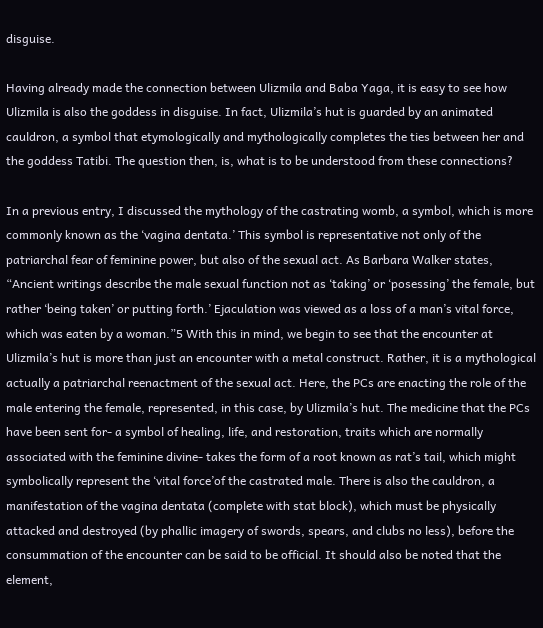disguise.

Having already made the connection between Ulizmila and Baba Yaga, it is easy to see how Ulizmila is also the goddess in disguise. In fact, Ulizmila’s hut is guarded by an animated cauldron, a symbol that etymologically and mythologically completes the ties between her and the goddess Tatibi. The question then, is, what is to be understood from these connections?

In a previous entry, I discussed the mythology of the castrating womb, a symbol, which is more commonly known as the ‘vagina dentata.’ This symbol is representative not only of the patriarchal fear of feminine power, but also of the sexual act. As Barbara Walker states, “Ancient writings describe the male sexual function not as ‘taking’ or ‘posessing’ the female, but rather ‘being taken’ or putting forth.’ Ejaculation was viewed as a loss of a man’s vital force, which was eaten by a woman.”5 With this in mind, we begin to see that the encounter at Ulizmila’s hut is more than just an encounter with a metal construct. Rather, it is a mythological actually a patriarchal reenactment of the sexual act. Here, the PCs are enacting the role of the male entering the female, represented, in this case, by Ulizmila’s hut. The medicine that the PCs have been sent for- a symbol of healing, life, and restoration, traits which are normally associated with the feminine divine- takes the form of a root known as rat’s tail, which might symbolically represent the ‘vital force’of the castrated male. There is also the cauldron, a manifestation of the vagina dentata (complete with stat block), which must be physically attacked and destroyed (by phallic imagery of swords, spears, and clubs no less), before the consummation of the encounter can be said to be official. It should also be noted that the element,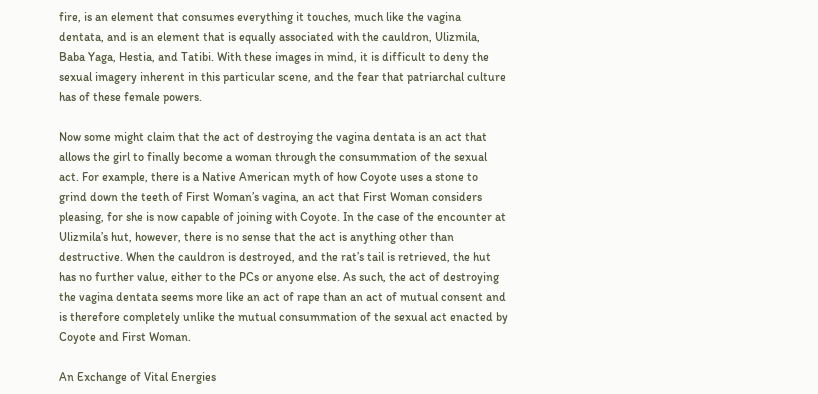fire, is an element that consumes everything it touches, much like the vagina dentata, and is an element that is equally associated with the cauldron, Ulizmila, Baba Yaga, Hestia, and Tatibi. With these images in mind, it is difficult to deny the sexual imagery inherent in this particular scene, and the fear that patriarchal culture has of these female powers.

Now some might claim that the act of destroying the vagina dentata is an act that allows the girl to finally become a woman through the consummation of the sexual act. For example, there is a Native American myth of how Coyote uses a stone to grind down the teeth of First Woman’s vagina, an act that First Woman considers pleasing, for she is now capable of joining with Coyote. In the case of the encounter at Ulizmila’s hut, however, there is no sense that the act is anything other than destructive. When the cauldron is destroyed, and the rat’s tail is retrieved, the hut has no further value, either to the PCs or anyone else. As such, the act of destroying the vagina dentata seems more like an act of rape than an act of mutual consent and is therefore completely unlike the mutual consummation of the sexual act enacted by Coyote and First Woman.

An Exchange of Vital Energies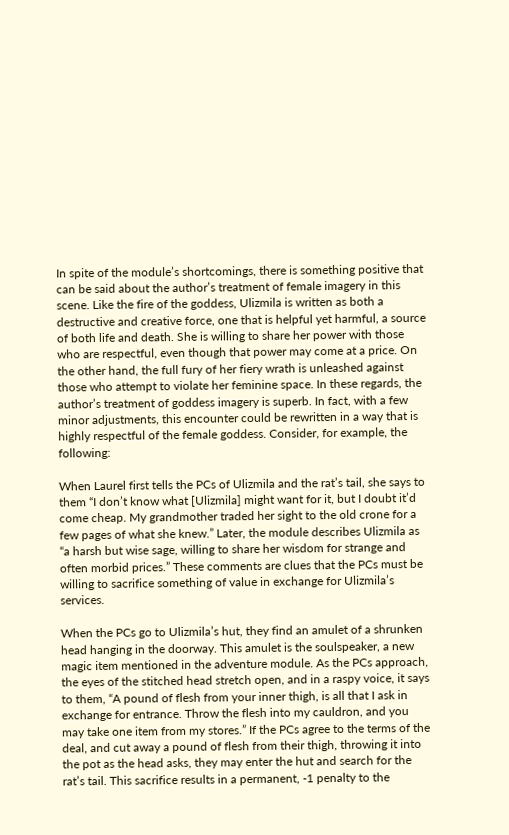In spite of the module’s shortcomings, there is something positive that can be said about the author’s treatment of female imagery in this scene. Like the fire of the goddess, Ulizmila is written as both a destructive and creative force, one that is helpful yet harmful, a source of both life and death. She is willing to share her power with those who are respectful, even though that power may come at a price. On the other hand, the full fury of her fiery wrath is unleashed against those who attempt to violate her feminine space. In these regards, the author’s treatment of goddess imagery is superb. In fact, with a few minor adjustments, this encounter could be rewritten in a way that is highly respectful of the female goddess. Consider, for example, the following:

When Laurel first tells the PCs of Ulizmila and the rat’s tail, she says to them “I don’t know what [Ulizmila] might want for it, but I doubt it’d come cheap. My grandmother traded her sight to the old crone for a few pages of what she knew.” Later, the module describes Ulizmila as “a harsh but wise sage, willing to share her wisdom for strange and often morbid prices.” These comments are clues that the PCs must be willing to sacrifice something of value in exchange for Ulizmila’s services.

When the PCs go to Ulizmila’s hut, they find an amulet of a shrunken head hanging in the doorway. This amulet is the soulspeaker, a new magic item mentioned in the adventure module. As the PCs approach, the eyes of the stitched head stretch open, and in a raspy voice, it says to them, “A pound of flesh from your inner thigh, is all that I ask in exchange for entrance. Throw the flesh into my cauldron, and you may take one item from my stores.” If the PCs agree to the terms of the deal, and cut away a pound of flesh from their thigh, throwing it into the pot as the head asks, they may enter the hut and search for the rat’s tail. This sacrifice results in a permanent, -1 penalty to the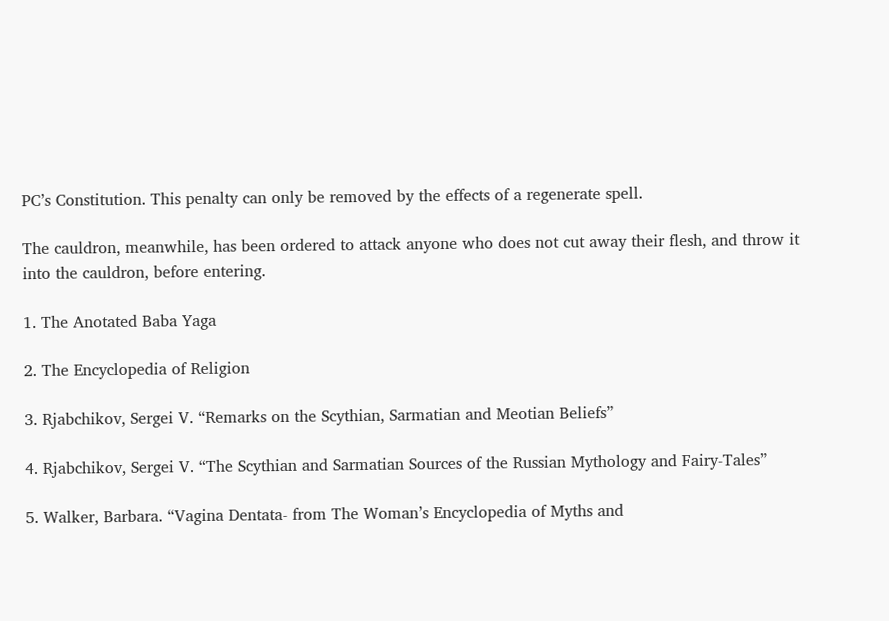PC’s Constitution. This penalty can only be removed by the effects of a regenerate spell.

The cauldron, meanwhile, has been ordered to attack anyone who does not cut away their flesh, and throw it into the cauldron, before entering.

1. The Anotated Baba Yaga

2. The Encyclopedia of Religion

3. Rjabchikov, Sergei V. “Remarks on the Scythian, Sarmatian and Meotian Beliefs”

4. Rjabchikov, Sergei V. “The Scythian and Sarmatian Sources of the Russian Mythology and Fairy-Tales”

5. Walker, Barbara. “Vagina Dentata- from The Woman’s Encyclopedia of Myths and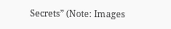Secrets” (Note: Images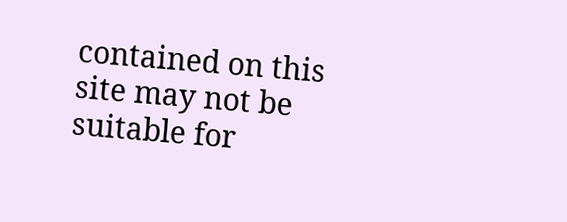contained on this site may not be suitable for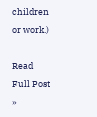children or work.)

Read Full Post »